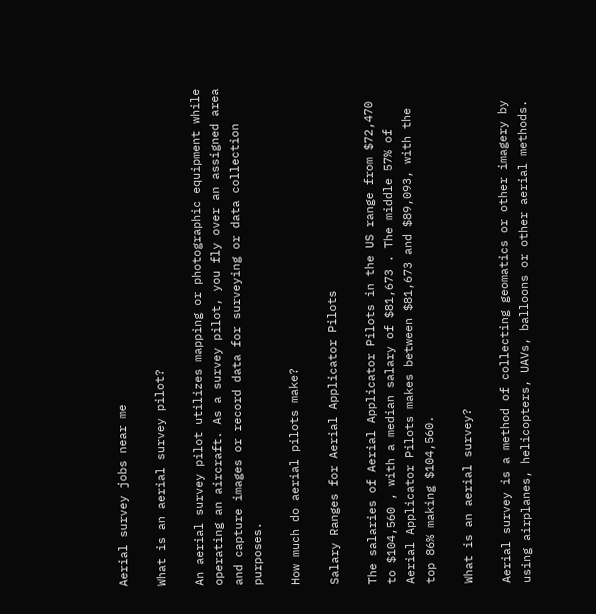Aerial survey jobs near me

What is an aerial survey pilot?

An aerial survey pilot utilizes mapping or photographic equipment while operating an aircraft. As a survey pilot, you fly over an assigned area and capture images or record data for surveying or data collection purposes.

How much do aerial pilots make?

Salary Ranges for Aerial Applicator Pilots

The salaries of Aerial Applicator Pilots in the US range from $72,470 to $104,560 , with a median salary of $81,673 . The middle 57% of Aerial Applicator Pilots makes between $81,673 and $89,093, with the top 86% making $104,560.

What is an aerial survey?

Aerial survey is a method of collecting geomatics or other imagery by using airplanes, helicopters, UAVs, balloons or other aerial methods.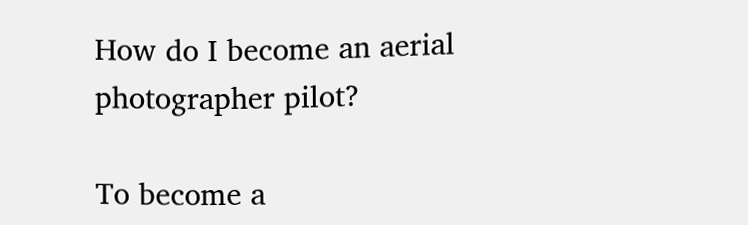How do I become an aerial photographer pilot?

To become a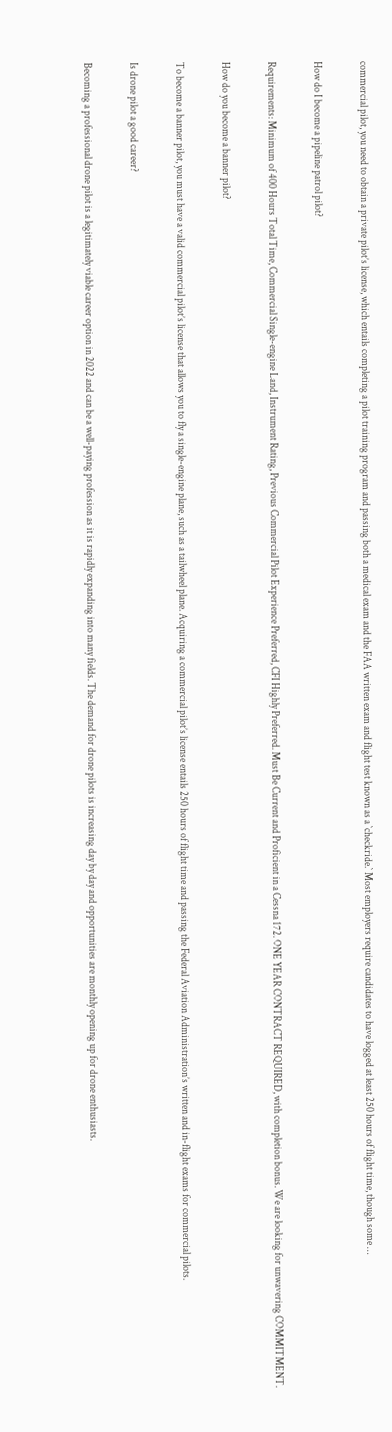commercial pilot, you need to obtain a private pilot’s license, which entails completing a pilot training program and passing both a medical exam and the FAA written exam and flight test known as a `checkride.` Most employers require candidates to have logged at least 250 hours of flight time, though some …

How do I become a pipeline patrol pilot?

Requirements: Minimum of 400 Hours Total Time, Commercial Single-engine Land, Instrument Rating, Previous Commercial Pilot Experience Preferred, CFI Highly Preferred. Must Be Current and Proficient in a Cessna 172. ONE YEAR CONTRACT REQUIRED, with completion bonus. We are looking for unwavering COMMITMENT.

How do you become a banner pilot?

To become a banner pilot, you must have a valid commercial pilot’s license that allows you to fly a single-engine plane, such as a tailwheel plane. Acquiring a commercial pilot’s license entails 250 hours of flight time and passing the Federal Aviation Administration’s written and in-flight exams for commercial pilots.

Is drone pilot a good career?

Becoming a professional drone pilot is a legitimately viable career option in 2022 and can be a well-paying profession as it is rapidly expanding into many fields. The demand for drone pilots is increasing day by day and opportunities are monthly opening up for drone enthusiasts.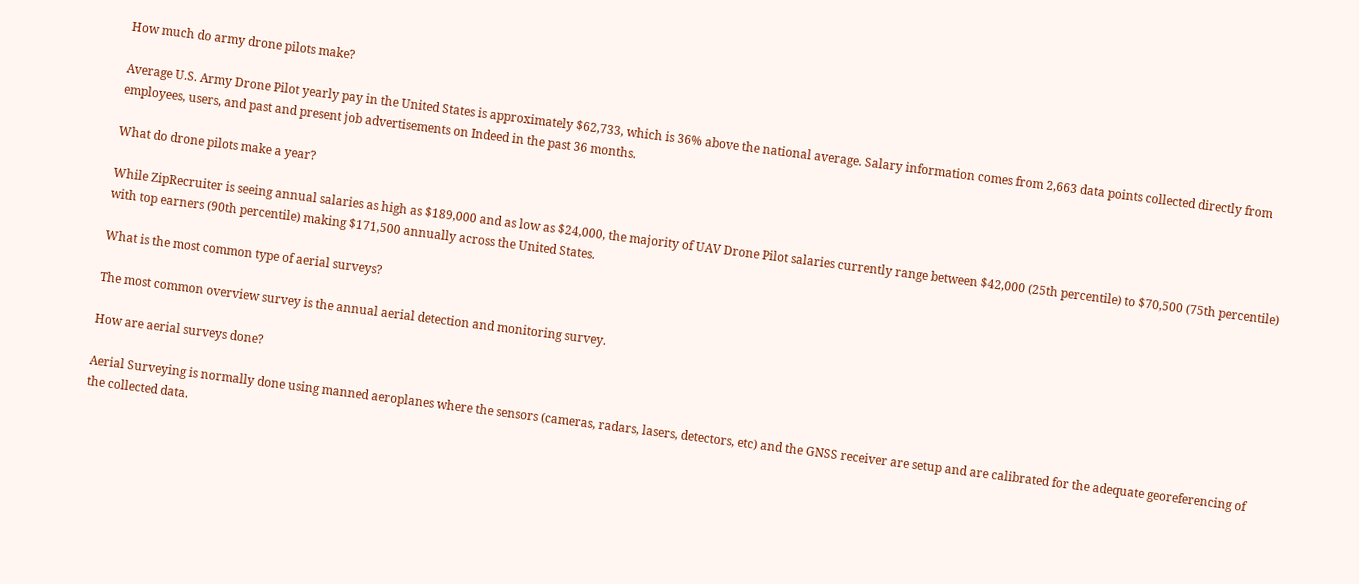How much do army drone pilots make?

Average U.S. Army Drone Pilot yearly pay in the United States is approximately $62,733, which is 36% above the national average. Salary information comes from 2,663 data points collected directly from employees, users, and past and present job advertisements on Indeed in the past 36 months.

What do drone pilots make a year?

While ZipRecruiter is seeing annual salaries as high as $189,000 and as low as $24,000, the majority of UAV Drone Pilot salaries currently range between $42,000 (25th percentile) to $70,500 (75th percentile) with top earners (90th percentile) making $171,500 annually across the United States.

What is the most common type of aerial surveys?

The most common overview survey is the annual aerial detection and monitoring survey.

How are aerial surveys done?

Aerial Surveying is normally done using manned aeroplanes where the sensors (cameras, radars, lasers, detectors, etc) and the GNSS receiver are setup and are calibrated for the adequate georeferencing of the collected data.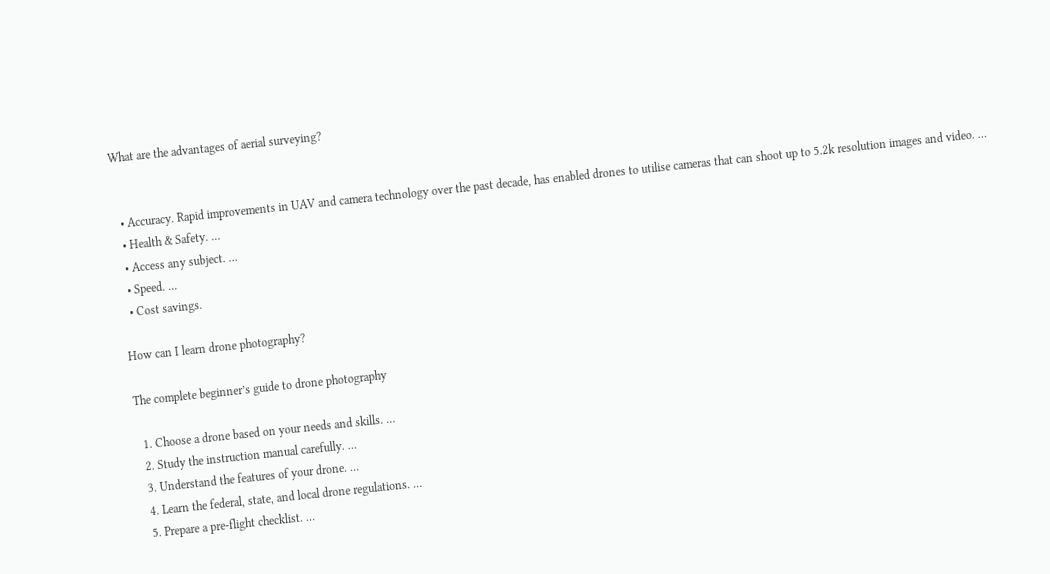What are the advantages of aerial surveying?


  • Accuracy. Rapid improvements in UAV and camera technology over the past decade, has enabled drones to utilise cameras that can shoot up to 5.2k resolution images and video. …
  • Health & Safety. …
  • Access any subject. …
  • Speed. …
  • Cost savings.

How can I learn drone photography?

The complete beginner’s guide to drone photography

  1. Choose a drone based on your needs and skills. …
  2. Study the instruction manual carefully. …
  3. Understand the features of your drone. …
  4. Learn the federal, state, and local drone regulations. …
  5. Prepare a pre-flight checklist. …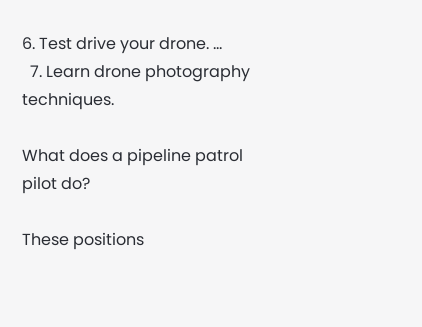6. Test drive your drone. …
  7. Learn drone photography techniques.

What does a pipeline patrol pilot do?

These positions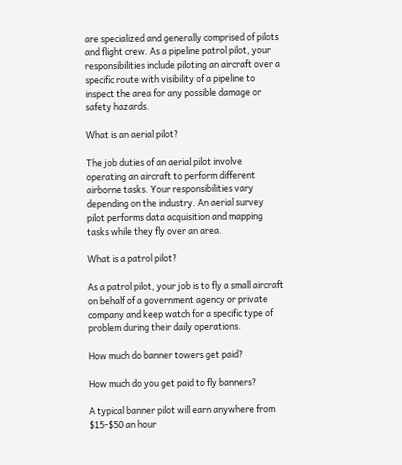are specialized and generally comprised of pilots and flight crew. As a pipeline patrol pilot, your responsibilities include piloting an aircraft over a specific route with visibility of a pipeline to inspect the area for any possible damage or safety hazards.

What is an aerial pilot?

The job duties of an aerial pilot involve operating an aircraft to perform different airborne tasks. Your responsibilities vary depending on the industry. An aerial survey pilot performs data acquisition and mapping tasks while they fly over an area.

What is a patrol pilot?

As a patrol pilot, your job is to fly a small aircraft on behalf of a government agency or private company and keep watch for a specific type of problem during their daily operations.

How much do banner towers get paid?

How much do you get paid to fly banners?

A typical banner pilot will earn anywhere from $15-$50 an hour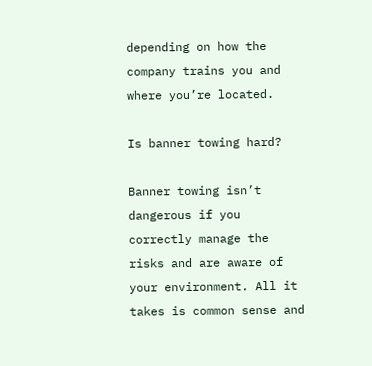depending on how the company trains you and where you’re located.

Is banner towing hard?

Banner towing isn’t dangerous if you correctly manage the risks and are aware of your environment. All it takes is common sense and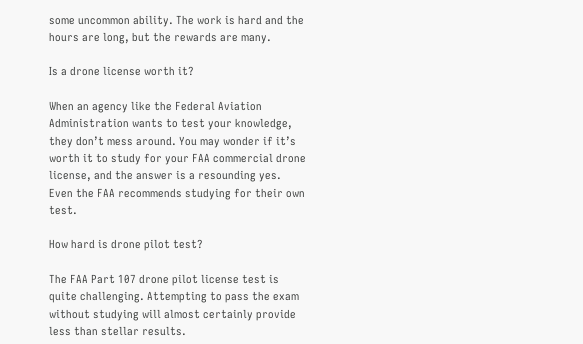some uncommon ability. The work is hard and the hours are long, but the rewards are many.

Is a drone license worth it?

When an agency like the Federal Aviation Administration wants to test your knowledge, they don’t mess around. You may wonder if it’s worth it to study for your FAA commercial drone license, and the answer is a resounding yes. Even the FAA recommends studying for their own test.

How hard is drone pilot test?

The FAA Part 107 drone pilot license test is quite challenging. Attempting to pass the exam without studying will almost certainly provide less than stellar results.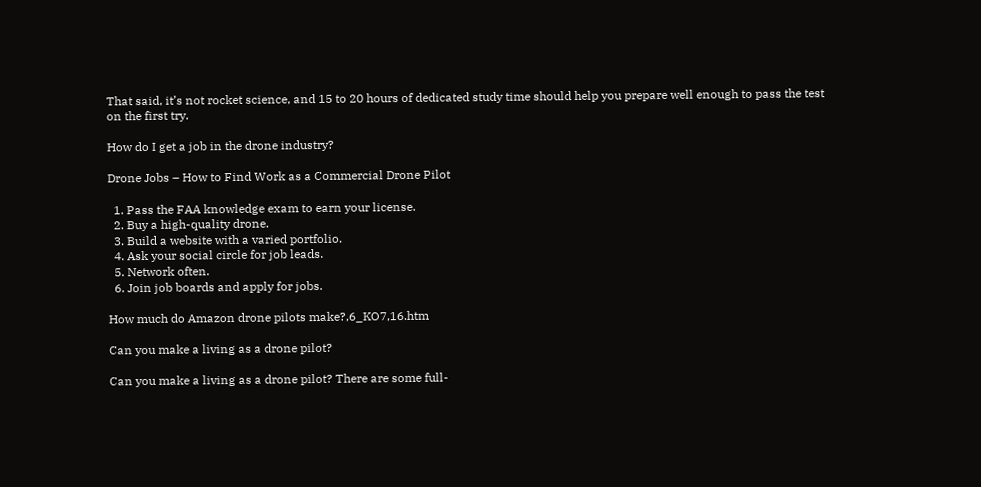That said, it’s not rocket science, and 15 to 20 hours of dedicated study time should help you prepare well enough to pass the test on the first try.

How do I get a job in the drone industry?

Drone Jobs – How to Find Work as a Commercial Drone Pilot

  1. Pass the FAA knowledge exam to earn your license.
  2. Buy a high-quality drone.
  3. Build a website with a varied portfolio.
  4. Ask your social circle for job leads.
  5. Network often.
  6. Join job boards and apply for jobs.

How much do Amazon drone pilots make?,6_KO7,16.htm

Can you make a living as a drone pilot?

Can you make a living as a drone pilot? There are some full-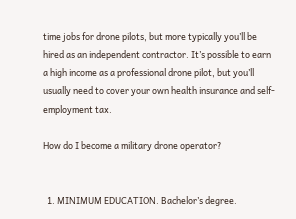time jobs for drone pilots, but more typically you’ll be hired as an independent contractor. It’s possible to earn a high income as a professional drone pilot, but you’ll usually need to cover your own health insurance and self-employment tax.

How do I become a military drone operator?


  1. MINIMUM EDUCATION. Bachelor’s degree.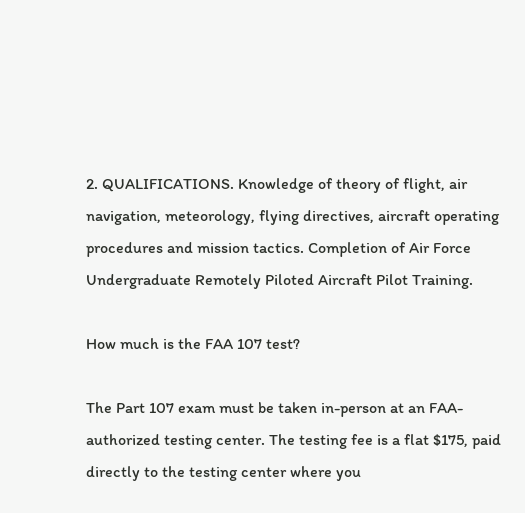2. QUALIFICATIONS. Knowledge of theory of flight, air navigation, meteorology, flying directives, aircraft operating procedures and mission tactics. Completion of Air Force Undergraduate Remotely Piloted Aircraft Pilot Training.

How much is the FAA 107 test?

The Part 107 exam must be taken in-person at an FAA-authorized testing center. The testing fee is a flat $175, paid directly to the testing center where you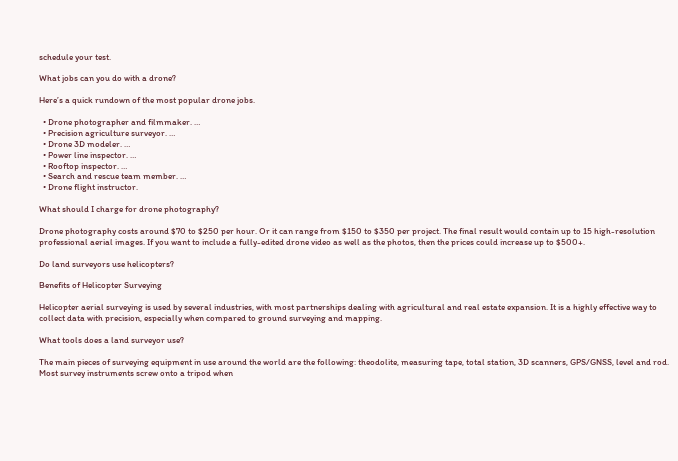schedule your test.

What jobs can you do with a drone?

Here’s a quick rundown of the most popular drone jobs.

  • Drone photographer and filmmaker. …
  • Precision agriculture surveyor. …
  • Drone 3D modeler. …
  • Power line inspector. …
  • Rooftop inspector. …
  • Search and rescue team member. …
  • Drone flight instructor.

What should I charge for drone photography?

Drone photography costs around $70 to $250 per hour. Or it can range from $150 to $350 per project. The final result would contain up to 15 high-resolution professional aerial images. If you want to include a fully-edited drone video as well as the photos, then the prices could increase up to $500+.

Do land surveyors use helicopters?

Benefits of Helicopter Surveying

Helicopter aerial surveying is used by several industries, with most partnerships dealing with agricultural and real estate expansion. It is a highly effective way to collect data with precision, especially when compared to ground surveying and mapping.

What tools does a land surveyor use?

The main pieces of surveying equipment in use around the world are the following: theodolite, measuring tape, total station, 3D scanners, GPS/GNSS, level and rod. Most survey instruments screw onto a tripod when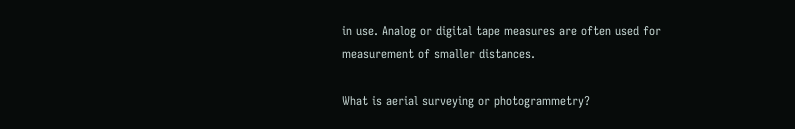in use. Analog or digital tape measures are often used for measurement of smaller distances.

What is aerial surveying or photogrammetry?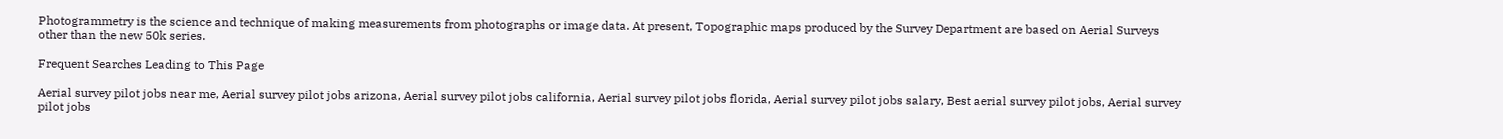Photogrammetry is the science and technique of making measurements from photographs or image data. At present, Topographic maps produced by the Survey Department are based on Aerial Surveys other than the new 50k series.

Frequent Searches Leading to This Page

Aerial survey pilot jobs near me, Aerial survey pilot jobs arizona, Aerial survey pilot jobs california, Aerial survey pilot jobs florida, Aerial survey pilot jobs salary, Best aerial survey pilot jobs, Aerial survey pilot jobs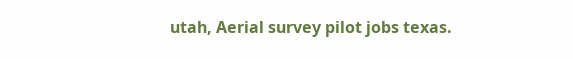utah, Aerial survey pilot jobs texas.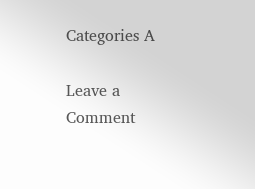Categories A

Leave a Comment